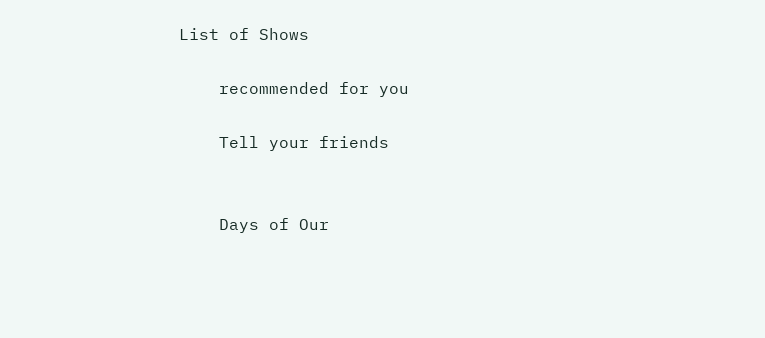List of Shows

    recommended for you

    Tell your friends


    Days of Our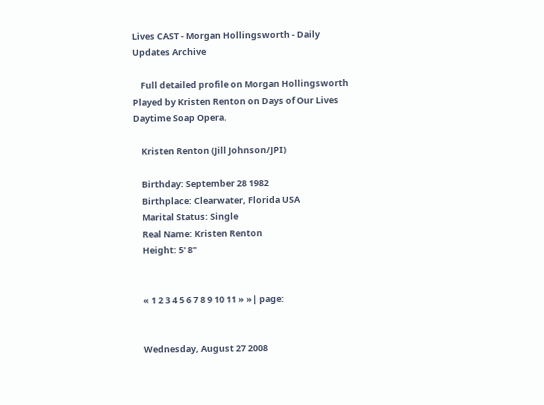Lives CAST - Morgan Hollingsworth - Daily Updates Archive

    Full detailed profile on Morgan Hollingsworth Played by Kristen Renton on Days of Our Lives Daytime Soap Opera.

    Kristen Renton (Jill Johnson/JPI)

    Birthday: September 28 1982
    Birthplace: Clearwater, Florida USA
    Marital Status: Single
    Real Name: Kristen Renton
    Height: 5' 8"


    « 1 2 3 4 5 6 7 8 9 10 11 » »| page:


    Wednesday, August 27 2008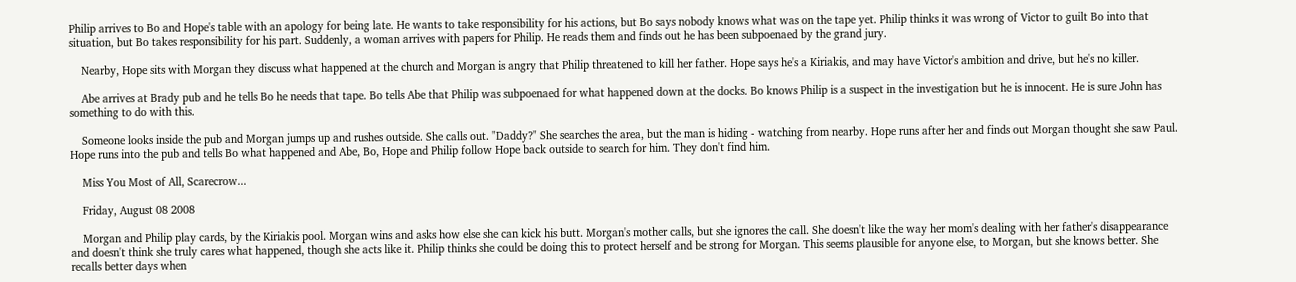Philip arrives to Bo and Hope's table with an apology for being late. He wants to take responsibility for his actions, but Bo says nobody knows what was on the tape yet. Philip thinks it was wrong of Victor to guilt Bo into that situation, but Bo takes responsibility for his part. Suddenly, a woman arrives with papers for Philip. He reads them and finds out he has been subpoenaed by the grand jury.

    Nearby, Hope sits with Morgan they discuss what happened at the church and Morgan is angry that Philip threatened to kill her father. Hope says he's a Kiriakis, and may have Victor's ambition and drive, but he's no killer.

    Abe arrives at Brady pub and he tells Bo he needs that tape. Bo tells Abe that Philip was subpoenaed for what happened down at the docks. Bo knows Philip is a suspect in the investigation but he is innocent. He is sure John has something to do with this.

    Someone looks inside the pub and Morgan jumps up and rushes outside. She calls out. "Daddy?" She searches the area, but the man is hiding - watching from nearby. Hope runs after her and finds out Morgan thought she saw Paul. Hope runs into the pub and tells Bo what happened and Abe, Bo, Hope and Philip follow Hope back outside to search for him. They don't find him.

    Miss You Most of All, Scarecrow...

    Friday, August 08 2008

    Morgan and Philip play cards, by the Kiriakis pool. Morgan wins and asks how else she can kick his butt. Morgan's mother calls, but she ignores the call. She doesn't like the way her mom's dealing with her father's disappearance and doesn't think she truly cares what happened, though she acts like it. Philip thinks she could be doing this to protect herself and be strong for Morgan. This seems plausible for anyone else, to Morgan, but she knows better. She recalls better days when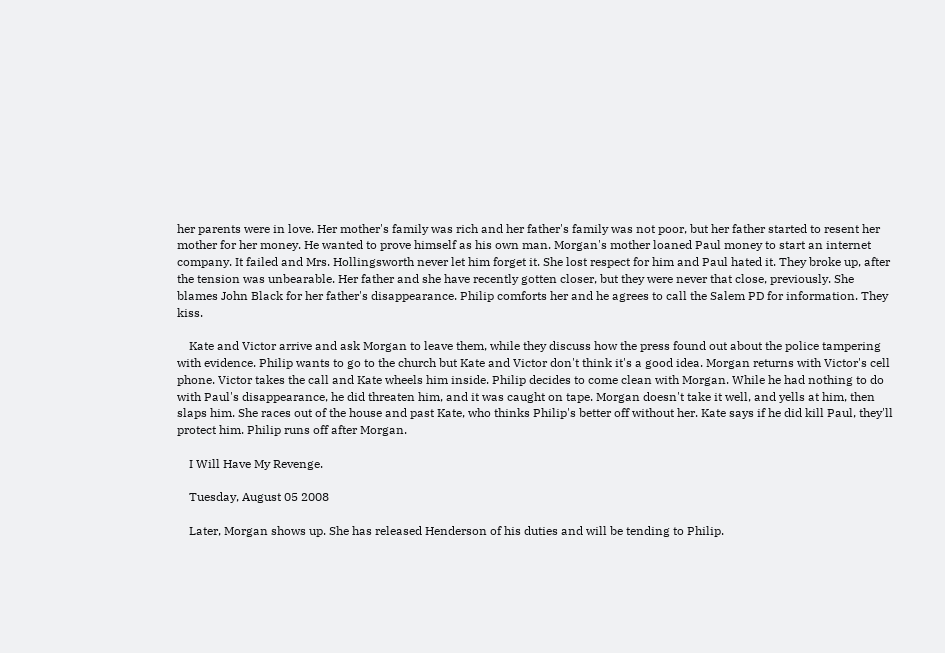her parents were in love. Her mother's family was rich and her father's family was not poor, but her father started to resent her mother for her money. He wanted to prove himself as his own man. Morgan's mother loaned Paul money to start an internet company. It failed and Mrs. Hollingsworth never let him forget it. She lost respect for him and Paul hated it. They broke up, after the tension was unbearable. Her father and she have recently gotten closer, but they were never that close, previously. She blames John Black for her father's disappearance. Philip comforts her and he agrees to call the Salem PD for information. They kiss.

    Kate and Victor arrive and ask Morgan to leave them, while they discuss how the press found out about the police tampering with evidence. Philip wants to go to the church but Kate and Victor don't think it's a good idea. Morgan returns with Victor's cell phone. Victor takes the call and Kate wheels him inside. Philip decides to come clean with Morgan. While he had nothing to do with Paul's disappearance, he did threaten him, and it was caught on tape. Morgan doesn't take it well, and yells at him, then slaps him. She races out of the house and past Kate, who thinks Philip's better off without her. Kate says if he did kill Paul, they'll protect him. Philip runs off after Morgan.

    I Will Have My Revenge.

    Tuesday, August 05 2008

    Later, Morgan shows up. She has released Henderson of his duties and will be tending to Philip.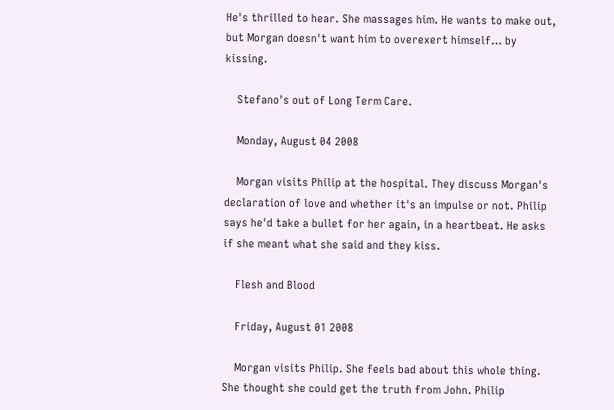He's thrilled to hear. She massages him. He wants to make out, but Morgan doesn't want him to overexert himself… by kissing.

    Stefano's out of Long Term Care.

    Monday, August 04 2008

    Morgan visits Philip at the hospital. They discuss Morgan's declaration of love and whether it's an impulse or not. Philip says he'd take a bullet for her again, in a heartbeat. He asks if she meant what she said and they kiss.

    Flesh and Blood

    Friday, August 01 2008

    Morgan visits Philip. She feels bad about this whole thing. She thought she could get the truth from John. Philip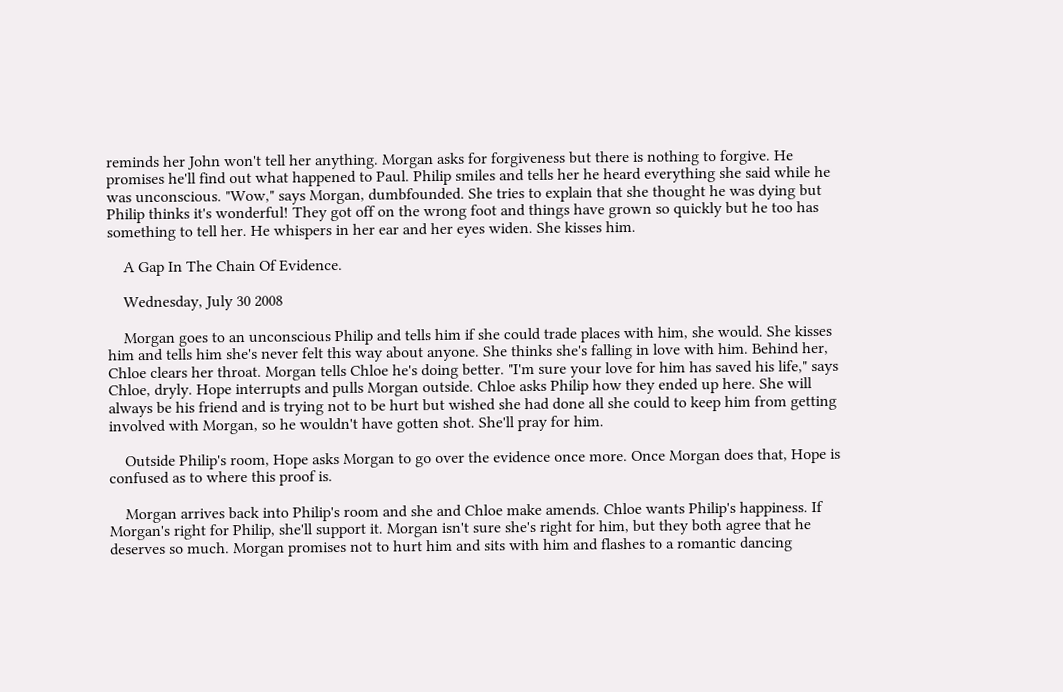reminds her John won't tell her anything. Morgan asks for forgiveness but there is nothing to forgive. He promises he'll find out what happened to Paul. Philip smiles and tells her he heard everything she said while he was unconscious. "Wow," says Morgan, dumbfounded. She tries to explain that she thought he was dying but Philip thinks it's wonderful! They got off on the wrong foot and things have grown so quickly but he too has something to tell her. He whispers in her ear and her eyes widen. She kisses him.

    A Gap In The Chain Of Evidence.

    Wednesday, July 30 2008

    Morgan goes to an unconscious Philip and tells him if she could trade places with him, she would. She kisses him and tells him she's never felt this way about anyone. She thinks she's falling in love with him. Behind her, Chloe clears her throat. Morgan tells Chloe he's doing better. "I'm sure your love for him has saved his life," says Chloe, dryly. Hope interrupts and pulls Morgan outside. Chloe asks Philip how they ended up here. She will always be his friend and is trying not to be hurt but wished she had done all she could to keep him from getting involved with Morgan, so he wouldn't have gotten shot. She'll pray for him.

    Outside Philip's room, Hope asks Morgan to go over the evidence once more. Once Morgan does that, Hope is confused as to where this proof is.

    Morgan arrives back into Philip's room and she and Chloe make amends. Chloe wants Philip's happiness. If Morgan's right for Philip, she'll support it. Morgan isn't sure she's right for him, but they both agree that he deserves so much. Morgan promises not to hurt him and sits with him and flashes to a romantic dancing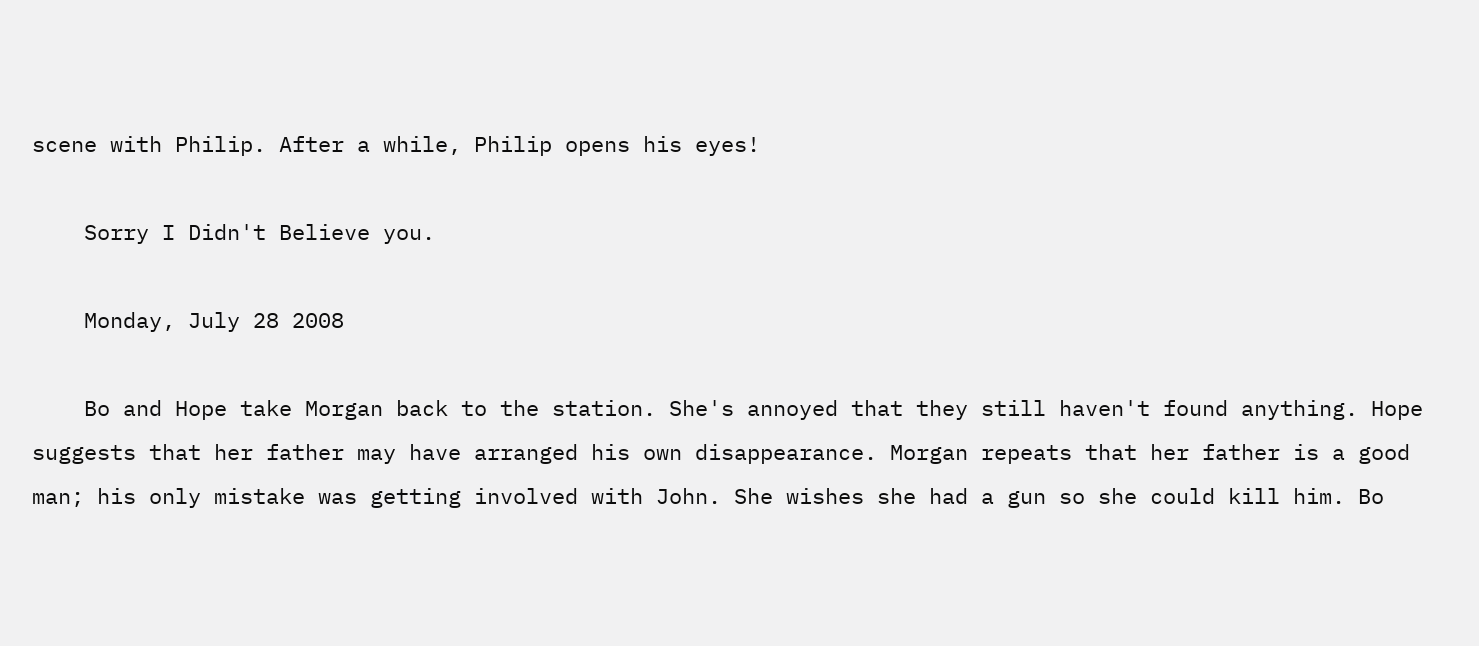scene with Philip. After a while, Philip opens his eyes!

    Sorry I Didn't Believe you.

    Monday, July 28 2008

    Bo and Hope take Morgan back to the station. She's annoyed that they still haven't found anything. Hope suggests that her father may have arranged his own disappearance. Morgan repeats that her father is a good man; his only mistake was getting involved with John. She wishes she had a gun so she could kill him. Bo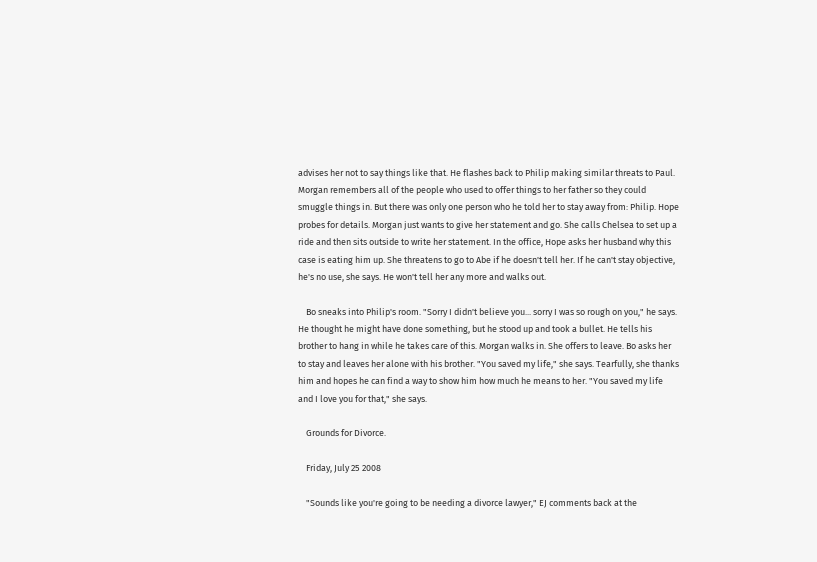advises her not to say things like that. He flashes back to Philip making similar threats to Paul. Morgan remembers all of the people who used to offer things to her father so they could smuggle things in. But there was only one person who he told her to stay away from: Philip. Hope probes for details. Morgan just wants to give her statement and go. She calls Chelsea to set up a ride and then sits outside to write her statement. In the office, Hope asks her husband why this case is eating him up. She threatens to go to Abe if he doesn't tell her. If he can't stay objective, he's no use, she says. He won't tell her any more and walks out.

    Bo sneaks into Philip's room. "Sorry I didn't believe you... sorry I was so rough on you," he says. He thought he might have done something, but he stood up and took a bullet. He tells his brother to hang in while he takes care of this. Morgan walks in. She offers to leave. Bo asks her to stay and leaves her alone with his brother. "You saved my life," she says. Tearfully, she thanks him and hopes he can find a way to show him how much he means to her. "You saved my life and I love you for that," she says.

    Grounds for Divorce.

    Friday, July 25 2008

    "Sounds like you're going to be needing a divorce lawyer," EJ comments back at the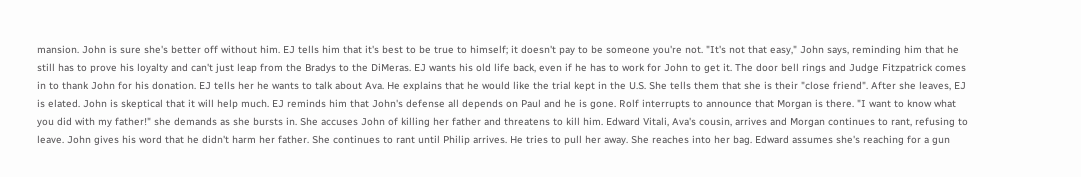mansion. John is sure she's better off without him. EJ tells him that it's best to be true to himself; it doesn't pay to be someone you're not. "It's not that easy," John says, reminding him that he still has to prove his loyalty and can't just leap from the Bradys to the DiMeras. EJ wants his old life back, even if he has to work for John to get it. The door bell rings and Judge Fitzpatrick comes in to thank John for his donation. EJ tells her he wants to talk about Ava. He explains that he would like the trial kept in the U.S. She tells them that she is their "close friend". After she leaves, EJ is elated. John is skeptical that it will help much. EJ reminds him that John's defense all depends on Paul and he is gone. Rolf interrupts to announce that Morgan is there. "I want to know what you did with my father!" she demands as she bursts in. She accuses John of killing her father and threatens to kill him. Edward Vitali, Ava's cousin, arrives and Morgan continues to rant, refusing to leave. John gives his word that he didn't harm her father. She continues to rant until Philip arrives. He tries to pull her away. She reaches into her bag. Edward assumes she's reaching for a gun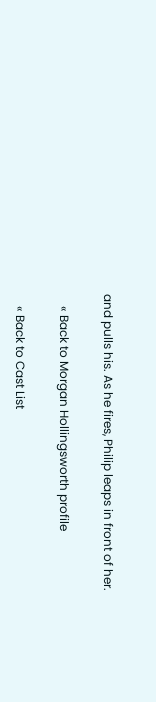and pulls his. As he fires, Philip leaps in front of her.

    « Back to Morgan Hollingsworth profile

    « Back to Cast List